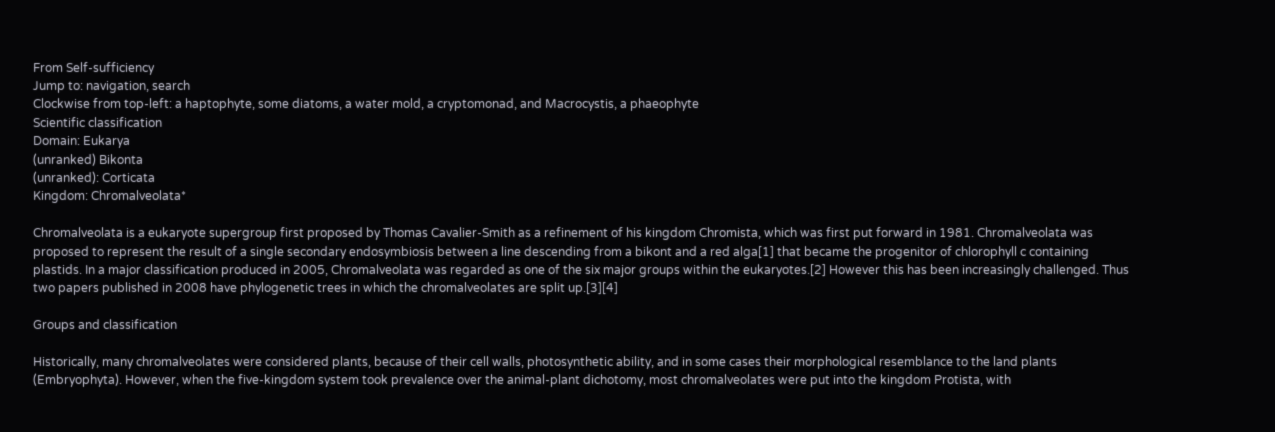From Self-sufficiency
Jump to: navigation, search
Clockwise from top-left: a haptophyte, some diatoms, a water mold, a cryptomonad, and Macrocystis, a phaeophyte
Scientific classification
Domain: Eukarya
(unranked) Bikonta
(unranked): Corticata
Kingdom: Chromalveolata*

Chromalveolata is a eukaryote supergroup first proposed by Thomas Cavalier-Smith as a refinement of his kingdom Chromista, which was first put forward in 1981. Chromalveolata was proposed to represent the result of a single secondary endosymbiosis between a line descending from a bikont and a red alga[1] that became the progenitor of chlorophyll c containing plastids. In a major classification produced in 2005, Chromalveolata was regarded as one of the six major groups within the eukaryotes.[2] However this has been increasingly challenged. Thus two papers published in 2008 have phylogenetic trees in which the chromalveolates are split up.[3][4]

Groups and classification

Historically, many chromalveolates were considered plants, because of their cell walls, photosynthetic ability, and in some cases their morphological resemblance to the land plants (Embryophyta). However, when the five-kingdom system took prevalence over the animal-plant dichotomy, most chromalveolates were put into the kingdom Protista, with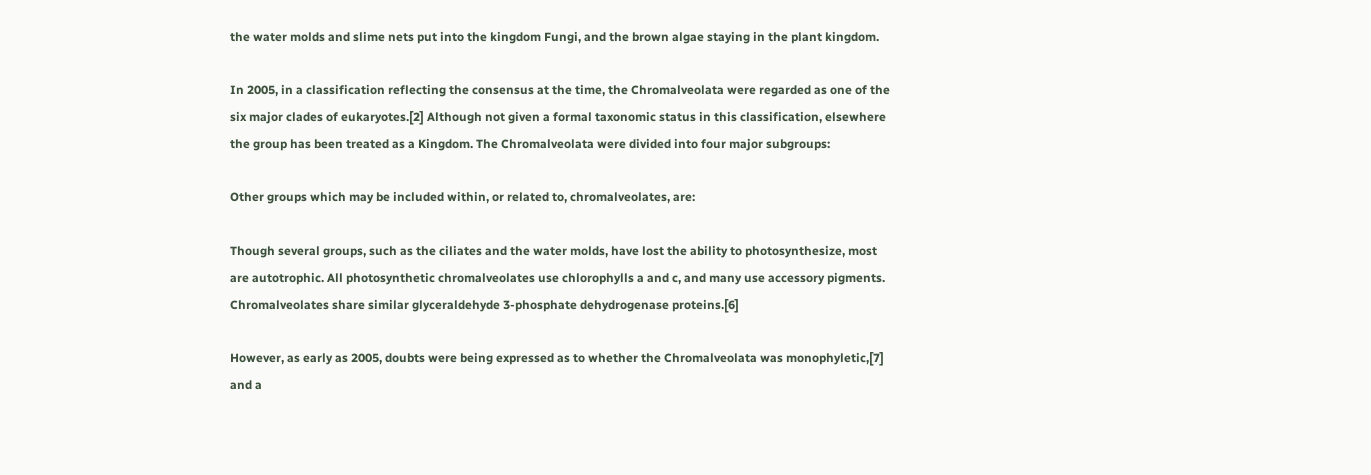the water molds and slime nets put into the kingdom Fungi, and the brown algae staying in the plant kingdom.

In 2005, in a classification reflecting the consensus at the time, the Chromalveolata were regarded as one of the six major clades of eukaryotes.[2] Although not given a formal taxonomic status in this classification, elsewhere the group has been treated as a Kingdom. The Chromalveolata were divided into four major subgroups:

Other groups which may be included within, or related to, chromalveolates, are:

Though several groups, such as the ciliates and the water molds, have lost the ability to photosynthesize, most are autotrophic. All photosynthetic chromalveolates use chlorophylls a and c, and many use accessory pigments. Chromalveolates share similar glyceraldehyde 3-phosphate dehydrogenase proteins.[6]

However, as early as 2005, doubts were being expressed as to whether the Chromalveolata was monophyletic,[7] and a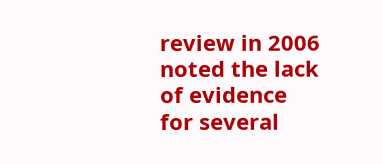review in 2006 noted the lack of evidence for several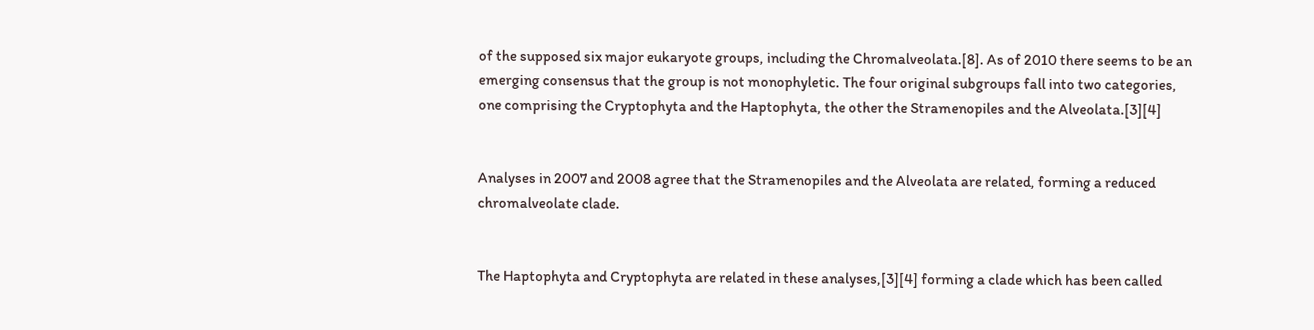of the supposed six major eukaryote groups, including the Chromalveolata.[8]. As of 2010 there seems to be an emerging consensus that the group is not monophyletic. The four original subgroups fall into two categories, one comprising the Cryptophyta and the Haptophyta, the other the Stramenopiles and the Alveolata.[3][4]


Analyses in 2007 and 2008 agree that the Stramenopiles and the Alveolata are related, forming a reduced chromalveolate clade.


The Haptophyta and Cryptophyta are related in these analyses,[3][4] forming a clade which has been called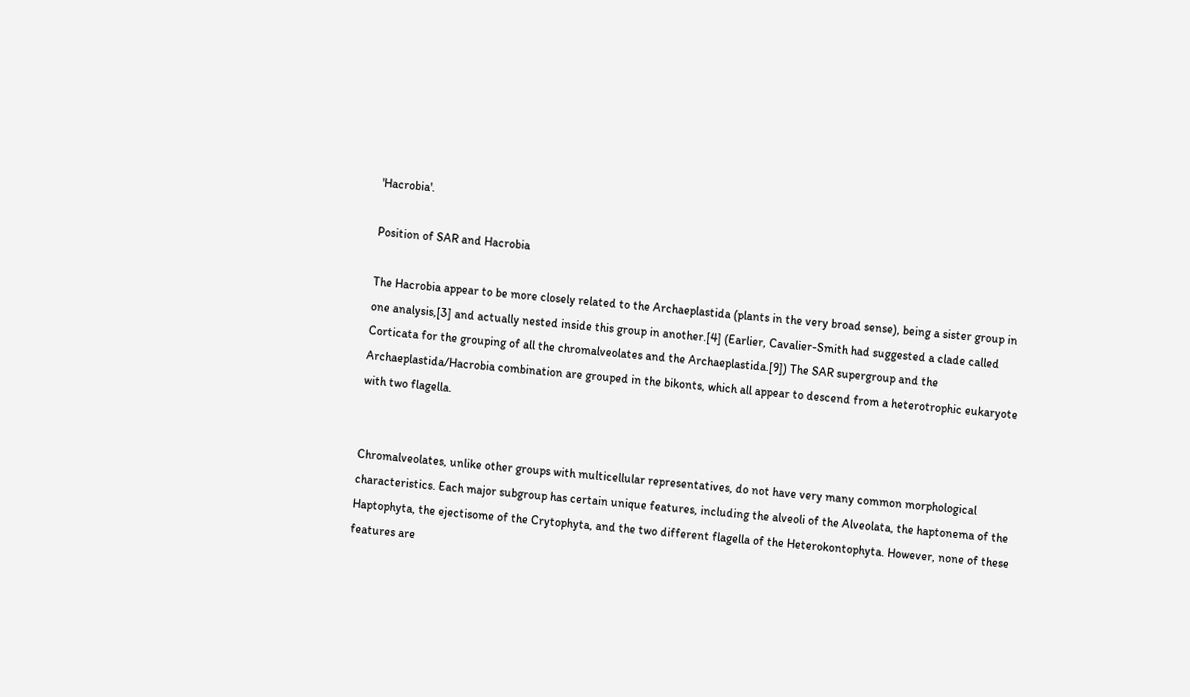'Hacrobia'.

Position of SAR and Hacrobia

The Hacrobia appear to be more closely related to the Archaeplastida (plants in the very broad sense), being a sister group in one analysis,[3] and actually nested inside this group in another.[4] (Earlier, Cavalier-Smith had suggested a clade called Corticata for the grouping of all the chromalveolates and the Archaeplastida.[9]) The SAR supergroup and the Archaeplastida/Hacrobia combination are grouped in the bikonts, which all appear to descend from a heterotrophic eukaryote with two flagella.


Chromalveolates, unlike other groups with multicellular representatives, do not have very many common morphological characteristics. Each major subgroup has certain unique features, including the alveoli of the Alveolata, the haptonema of the Haptophyta, the ejectisome of the Crytophyta, and the two different flagella of the Heterokontophyta. However, none of these features are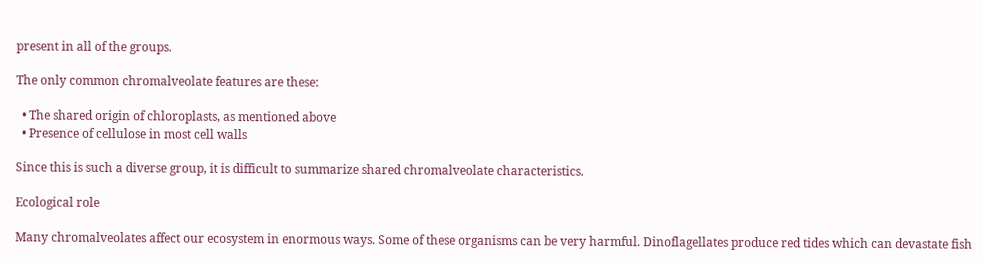present in all of the groups.

The only common chromalveolate features are these:

  • The shared origin of chloroplasts, as mentioned above
  • Presence of cellulose in most cell walls

Since this is such a diverse group, it is difficult to summarize shared chromalveolate characteristics.

Ecological role

Many chromalveolates affect our ecosystem in enormous ways. Some of these organisms can be very harmful. Dinoflagellates produce red tides which can devastate fish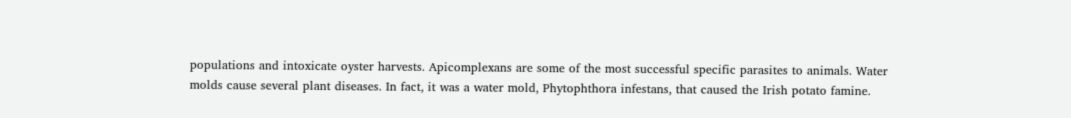populations and intoxicate oyster harvests. Apicomplexans are some of the most successful specific parasites to animals. Water molds cause several plant diseases. In fact, it was a water mold, Phytophthora infestans, that caused the Irish potato famine.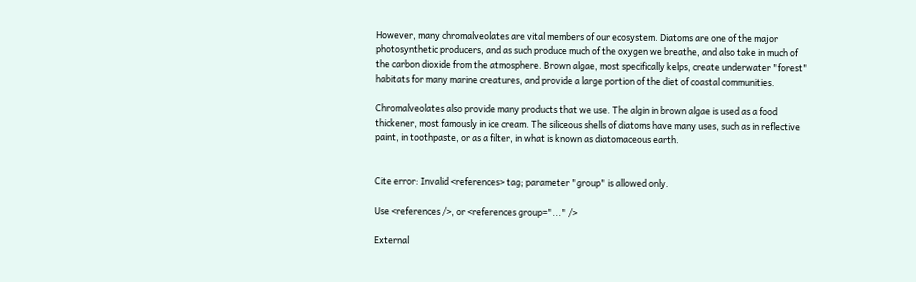However, many chromalveolates are vital members of our ecosystem. Diatoms are one of the major photosynthetic producers, and as such produce much of the oxygen we breathe, and also take in much of the carbon dioxide from the atmosphere. Brown algae, most specifically kelps, create underwater "forest" habitats for many marine creatures, and provide a large portion of the diet of coastal communities.

Chromalveolates also provide many products that we use. The algin in brown algae is used as a food thickener, most famously in ice cream. The siliceous shells of diatoms have many uses, such as in reflective paint, in toothpaste, or as a filter, in what is known as diatomaceous earth.


Cite error: Invalid <references> tag; parameter "group" is allowed only.

Use <references />, or <references group="..." />

External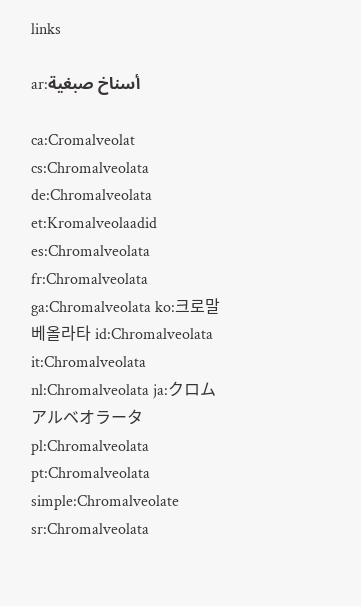links

ar:أسناخ صبغية

ca:Cromalveolat cs:Chromalveolata de:Chromalveolata et:Kromalveolaadid es:Chromalveolata fr:Chromalveolata ga:Chromalveolata ko:크로말베올라타 id:Chromalveolata it:Chromalveolata nl:Chromalveolata ja:クロムアルベオラータ pl:Chromalveolata pt:Chromalveolata simple:Chromalveolate sr:Chromalveolata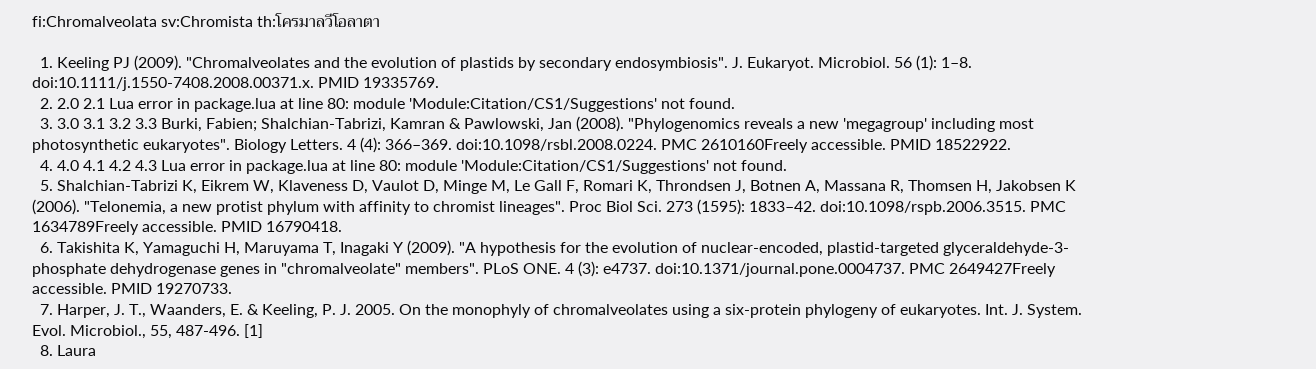fi:Chromalveolata sv:Chromista th:โครมาลวีโอลาตา

  1. Keeling PJ (2009). "Chromalveolates and the evolution of plastids by secondary endosymbiosis". J. Eukaryot. Microbiol. 56 (1): 1–8. doi:10.1111/j.1550-7408.2008.00371.x. PMID 19335769.
  2. 2.0 2.1 Lua error in package.lua at line 80: module 'Module:Citation/CS1/Suggestions' not found.
  3. 3.0 3.1 3.2 3.3 Burki, Fabien; Shalchian-Tabrizi, Kamran & Pawlowski, Jan (2008). "Phylogenomics reveals a new 'megagroup' including most photosynthetic eukaryotes". Biology Letters. 4 (4): 366–369. doi:10.1098/rsbl.2008.0224. PMC 2610160Freely accessible. PMID 18522922.
  4. 4.0 4.1 4.2 4.3 Lua error in package.lua at line 80: module 'Module:Citation/CS1/Suggestions' not found.
  5. Shalchian-Tabrizi K, Eikrem W, Klaveness D, Vaulot D, Minge M, Le Gall F, Romari K, Throndsen J, Botnen A, Massana R, Thomsen H, Jakobsen K (2006). "Telonemia, a new protist phylum with affinity to chromist lineages". Proc Biol Sci. 273 (1595): 1833–42. doi:10.1098/rspb.2006.3515. PMC 1634789Freely accessible. PMID 16790418.
  6. Takishita K, Yamaguchi H, Maruyama T, Inagaki Y (2009). "A hypothesis for the evolution of nuclear-encoded, plastid-targeted glyceraldehyde-3-phosphate dehydrogenase genes in "chromalveolate" members". PLoS ONE. 4 (3): e4737. doi:10.1371/journal.pone.0004737. PMC 2649427Freely accessible. PMID 19270733.
  7. Harper, J. T., Waanders, E. & Keeling, P. J. 2005. On the monophyly of chromalveolates using a six-protein phylogeny of eukaryotes. Int. J. System. Evol. Microbiol., 55, 487-496. [1]
  8. Laura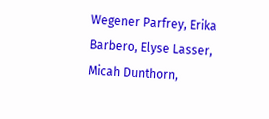Wegener Parfrey, Erika Barbero, Elyse Lasser, Micah Dunthorn,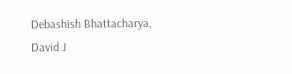Debashish Bhattacharya, David J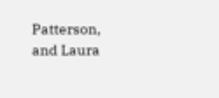Patterson, and Laura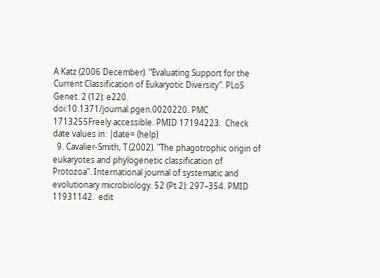A Katz (2006 December). "Evaluating Support for the Current Classification of Eukaryotic Diversity". PLoS Genet. 2 (12): e220. doi:10.1371/journal.pgen.0020220. PMC 1713255Freely accessible. PMID 17194223.  Check date values in: |date= (help)
  9. Cavalier-Smith, T (2002). "The phagotrophic origin of eukaryotes and phylogenetic classification of Protozoa". International journal of systematic and evolutionary microbiology. 52 (Pt 2): 297–354. PMID 11931142.  edit